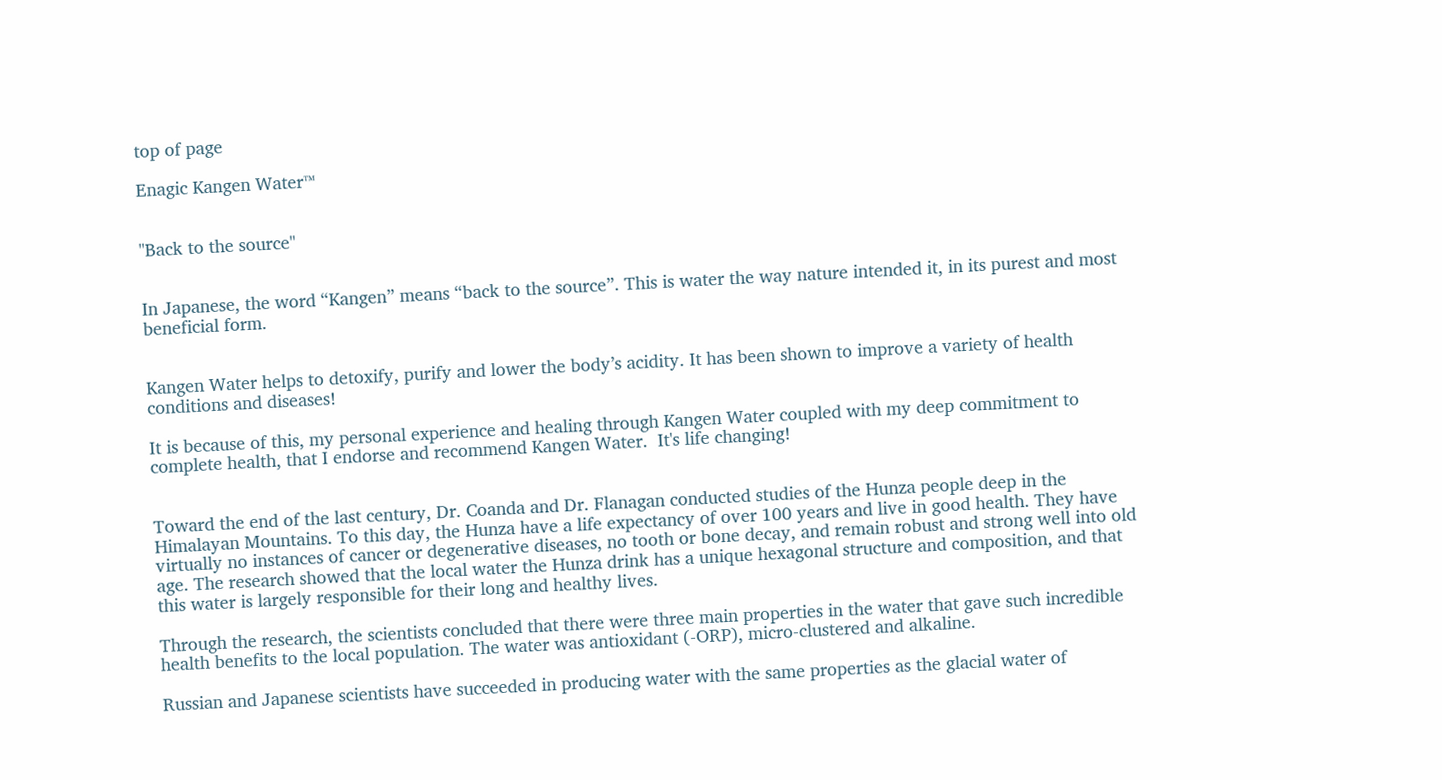top of page

Enagic Kangen Water™


"Back to the source"


In Japanese, the word “Kangen” means “back to the source”. This is water the way nature intended it, in its purest and most beneficial form.


Kangen Water helps to detoxify, purify and lower the body’s acidity. It has been shown to improve a variety of health conditions and diseases!

It is because of this, my personal experience and healing through Kangen Water coupled with my deep commitment to complete health, that I endorse and recommend Kangen Water.  It's life changing!


Toward the end of the last century, Dr. Coanda and Dr. Flanagan conducted studies of the Hunza people deep in the Himalayan Mountains. To this day, the Hunza have a life expectancy of over 100 years and live in good health. They have virtually no instances of cancer or degenerative diseases, no tooth or bone decay, and remain robust and strong well into old age. The research showed that the local water the Hunza drink has a unique hexagonal structure and composition, and that this water is largely responsible for their long and healthy lives.

Through the research, the scientists concluded that there were three main properties in the water that gave such incredible health benefits to the local population. The water was antioxidant (-ORP), micro-clustered and alkaline.

Russian and Japanese scientists have succeeded in producing water with the same properties as the glacial water of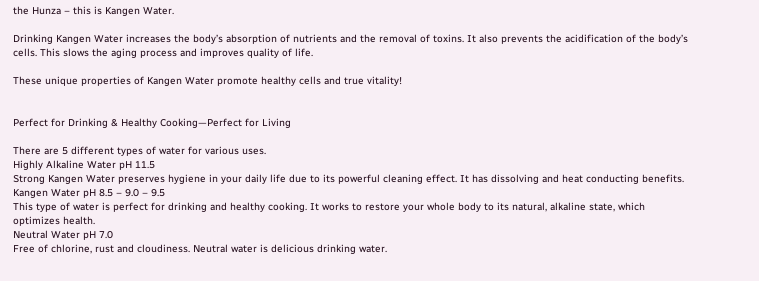the Hunza – this is Kangen Water.

Drinking Kangen Water increases the body’s absorption of nutrients and the removal of toxins. It also prevents the acidification of the body’s cells. This slows the aging process and improves quality of life.

These unique properties of Kangen Water promote healthy cells and true vitality!


Perfect for Drinking & Healthy Cooking—Perfect for Living

There are 5 different types of water for various uses.
Highly Alkaline Water pH 11.5
Strong Kangen Water preserves hygiene in your daily life due to its powerful cleaning effect. It has dissolving and heat conducting benefits.
Kangen Water pH 8.5 – 9.0 – 9.5
This type of water is perfect for drinking and healthy cooking. It works to restore your whole body to its natural, alkaline state, which optimizes health.
Neutral Water pH 7.0
Free of chlorine, rust and cloudiness. Neutral water is delicious drinking water.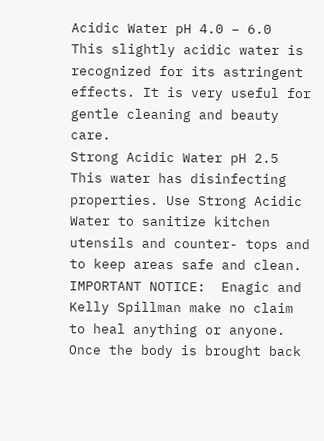Acidic Water pH 4.0 – 6.0
This slightly acidic water is recognized for its astringent effects. It is very useful for gentle cleaning and beauty care.
Strong Acidic Water pH 2.5
This water has disinfecting properties. Use Strong Acidic Water to sanitize kitchen utensils and counter- tops and to keep areas safe and clean.
IMPORTANT NOTICE:  Enagic and Kelly Spillman make no claim to heal anything or anyone. Once the body is brought back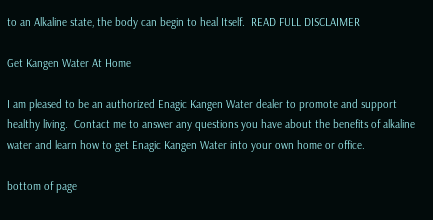to an Alkaline state, the body can begin to heal Itself.  READ FULL DISCLAIMER

Get Kangen Water At Home

I am pleased to be an authorized Enagic Kangen Water dealer to promote and support healthy living.  Contact me to answer any questions you have about the benefits of alkaline water and learn how to get Enagic Kangen Water into your own home or office.

bottom of page